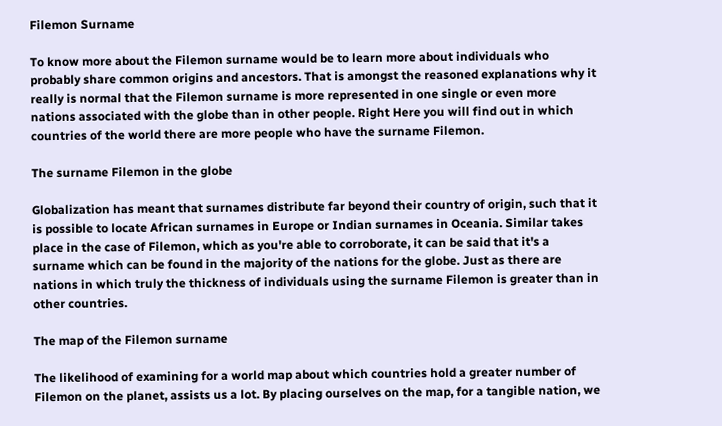Filemon Surname

To know more about the Filemon surname would be to learn more about individuals who probably share common origins and ancestors. That is amongst the reasoned explanations why it really is normal that the Filemon surname is more represented in one single or even more nations associated with the globe than in other people. Right Here you will find out in which countries of the world there are more people who have the surname Filemon.

The surname Filemon in the globe

Globalization has meant that surnames distribute far beyond their country of origin, such that it is possible to locate African surnames in Europe or Indian surnames in Oceania. Similar takes place in the case of Filemon, which as you're able to corroborate, it can be said that it's a surname which can be found in the majority of the nations for the globe. Just as there are nations in which truly the thickness of individuals using the surname Filemon is greater than in other countries.

The map of the Filemon surname

The likelihood of examining for a world map about which countries hold a greater number of Filemon on the planet, assists us a lot. By placing ourselves on the map, for a tangible nation, we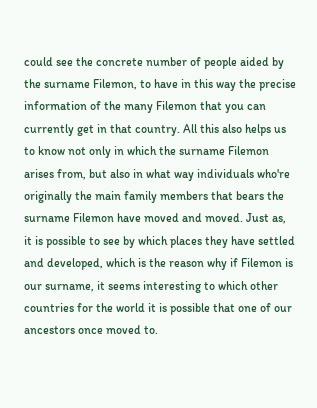could see the concrete number of people aided by the surname Filemon, to have in this way the precise information of the many Filemon that you can currently get in that country. All this also helps us to know not only in which the surname Filemon arises from, but also in what way individuals who're originally the main family members that bears the surname Filemon have moved and moved. Just as, it is possible to see by which places they have settled and developed, which is the reason why if Filemon is our surname, it seems interesting to which other countries for the world it is possible that one of our ancestors once moved to.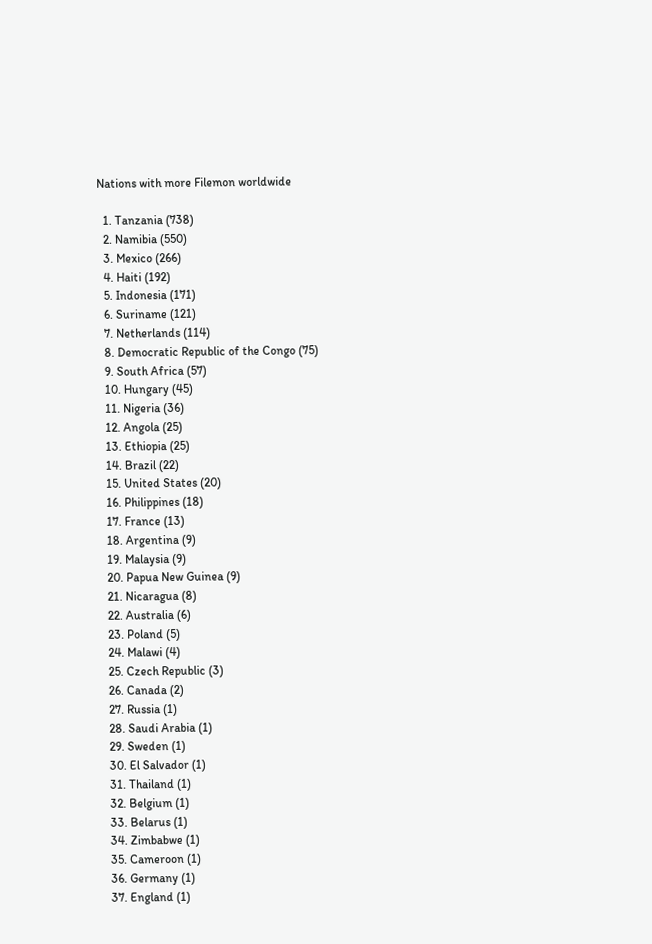Nations with more Filemon worldwide

  1. Tanzania (738)
  2. Namibia (550)
  3. Mexico (266)
  4. Haiti (192)
  5. Indonesia (171)
  6. Suriname (121)
  7. Netherlands (114)
  8. Democratic Republic of the Congo (75)
  9. South Africa (57)
  10. Hungary (45)
  11. Nigeria (36)
  12. Angola (25)
  13. Ethiopia (25)
  14. Brazil (22)
  15. United States (20)
  16. Philippines (18)
  17. France (13)
  18. Argentina (9)
  19. Malaysia (9)
  20. Papua New Guinea (9)
  21. Nicaragua (8)
  22. Australia (6)
  23. Poland (5)
  24. Malawi (4)
  25. Czech Republic (3)
  26. Canada (2)
  27. Russia (1)
  28. Saudi Arabia (1)
  29. Sweden (1)
  30. El Salvador (1)
  31. Thailand (1)
  32. Belgium (1)
  33. Belarus (1)
  34. Zimbabwe (1)
  35. Cameroon (1)
  36. Germany (1)
  37. England (1)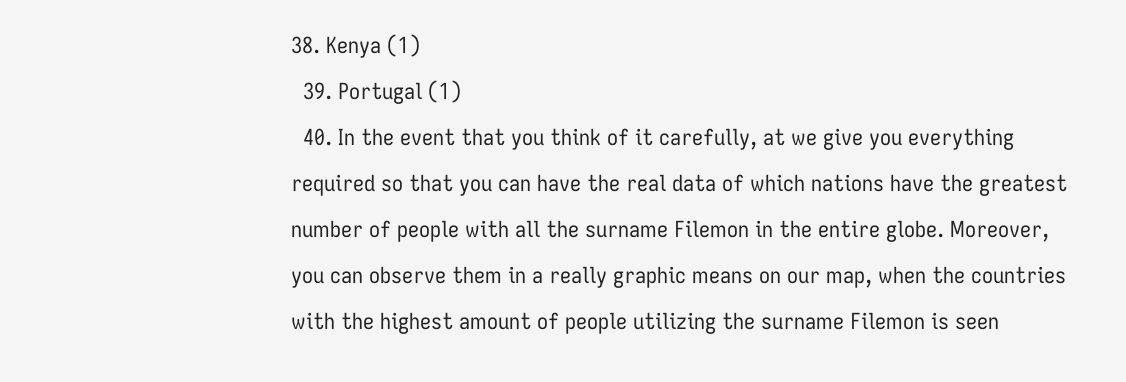38. Kenya (1)
  39. Portugal (1)
  40. In the event that you think of it carefully, at we give you everything required so that you can have the real data of which nations have the greatest number of people with all the surname Filemon in the entire globe. Moreover, you can observe them in a really graphic means on our map, when the countries with the highest amount of people utilizing the surname Filemon is seen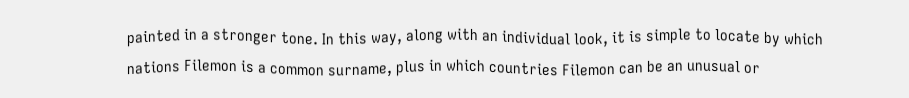painted in a stronger tone. In this way, along with an individual look, it is simple to locate by which nations Filemon is a common surname, plus in which countries Filemon can be an unusual or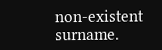non-existent surname.